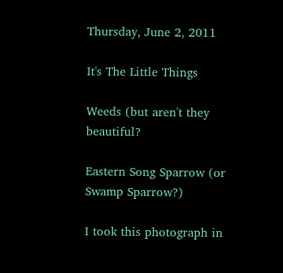Thursday, June 2, 2011

It's The Little Things

Weeds (but aren't they beautiful?

Eastern Song Sparrow (or Swamp Sparrow?)

I took this photograph in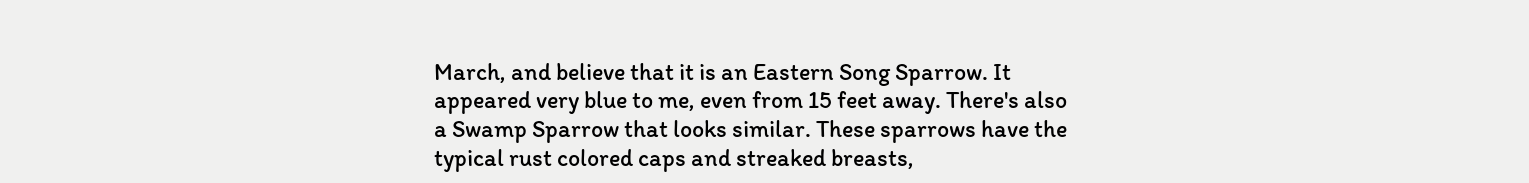March, and believe that it is an Eastern Song Sparrow. It appeared very blue to me, even from 15 feet away. There's also a Swamp Sparrow that looks similar. These sparrows have the typical rust colored caps and streaked breasts,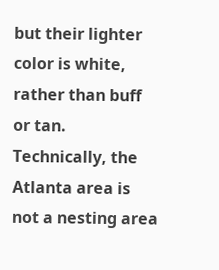but their lighter color is white, rather than buff or tan. Technically, the Atlanta area is not a nesting area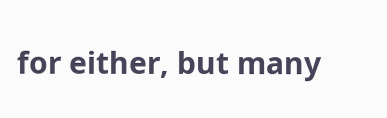for either, but many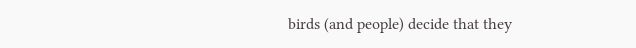birds (and people) decide that they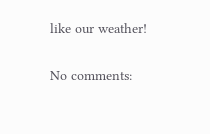like our weather!

No comments: